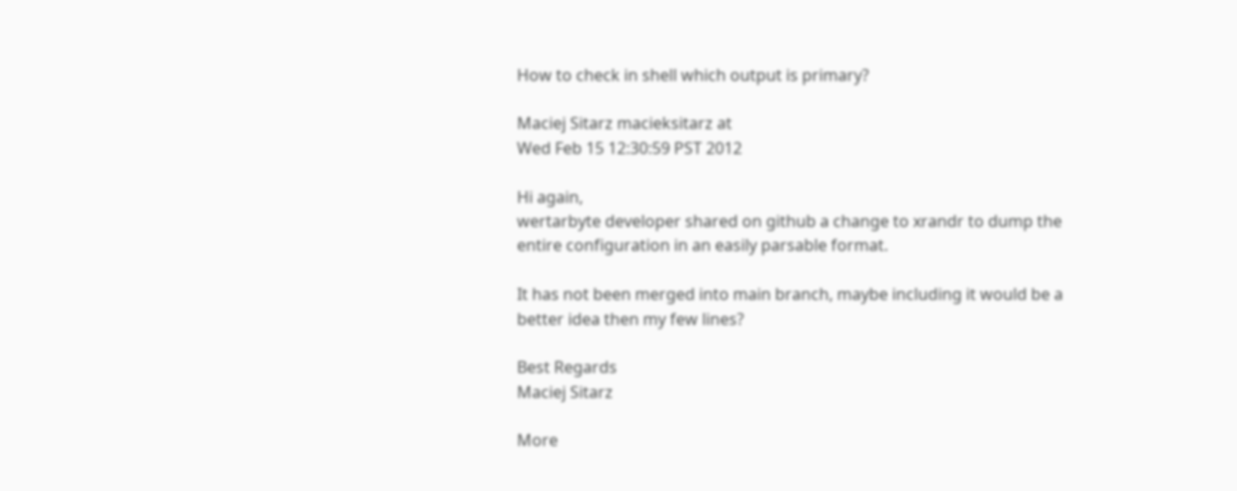How to check in shell which output is primary?

Maciej Sitarz macieksitarz at
Wed Feb 15 12:30:59 PST 2012

Hi again,
wertarbyte developer shared on github a change to xrandr to dump the
entire configuration in an easily parsable format.

It has not been merged into main branch, maybe including it would be a
better idea then my few lines?

Best Regards
Maciej Sitarz

More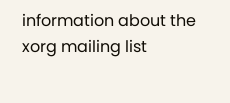information about the xorg mailing list